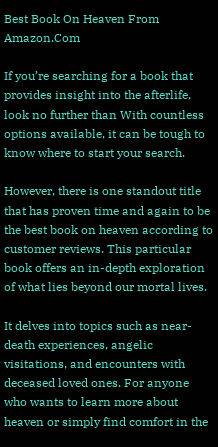Best Book On Heaven From Amazon.Com

If you’re searching for a book that provides insight into the afterlife, look no further than With countless options available, it can be tough to know where to start your search.

However, there is one standout title that has proven time and again to be the best book on heaven according to customer reviews. This particular book offers an in-depth exploration of what lies beyond our mortal lives.

It delves into topics such as near-death experiences, angelic visitations, and encounters with deceased loved ones. For anyone who wants to learn more about heaven or simply find comfort in the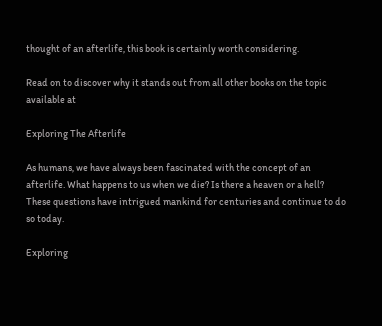thought of an afterlife, this book is certainly worth considering.

Read on to discover why it stands out from all other books on the topic available at

Exploring The Afterlife

As humans, we have always been fascinated with the concept of an afterlife. What happens to us when we die? Is there a heaven or a hell? These questions have intrigued mankind for centuries and continue to do so today.

Exploring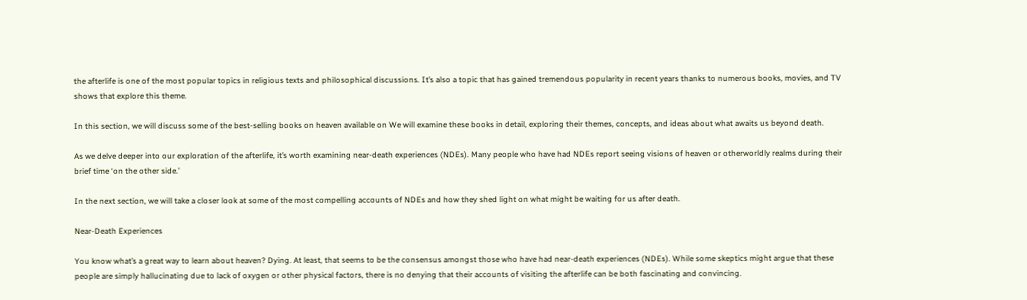the afterlife is one of the most popular topics in religious texts and philosophical discussions. It’s also a topic that has gained tremendous popularity in recent years thanks to numerous books, movies, and TV shows that explore this theme.

In this section, we will discuss some of the best-selling books on heaven available on We will examine these books in detail, exploring their themes, concepts, and ideas about what awaits us beyond death.

As we delve deeper into our exploration of the afterlife, it’s worth examining near-death experiences (NDEs). Many people who have had NDEs report seeing visions of heaven or otherworldly realms during their brief time ‘on the other side.’

In the next section, we will take a closer look at some of the most compelling accounts of NDEs and how they shed light on what might be waiting for us after death.

Near-Death Experiences

You know what’s a great way to learn about heaven? Dying. At least, that seems to be the consensus amongst those who have had near-death experiences (NDEs). While some skeptics might argue that these people are simply hallucinating due to lack of oxygen or other physical factors, there is no denying that their accounts of visiting the afterlife can be both fascinating and convincing.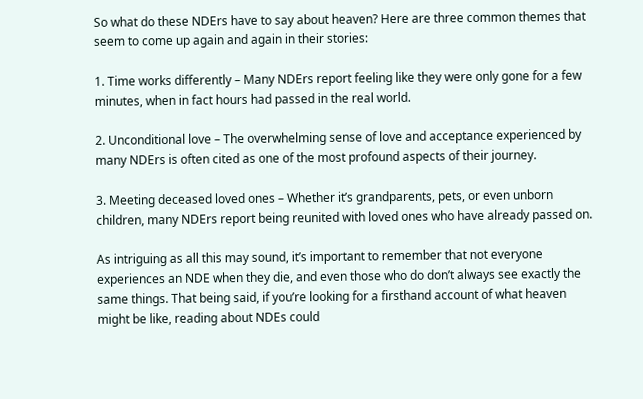So what do these NDErs have to say about heaven? Here are three common themes that seem to come up again and again in their stories:

1. Time works differently – Many NDErs report feeling like they were only gone for a few minutes, when in fact hours had passed in the real world.

2. Unconditional love – The overwhelming sense of love and acceptance experienced by many NDErs is often cited as one of the most profound aspects of their journey.

3. Meeting deceased loved ones – Whether it’s grandparents, pets, or even unborn children, many NDErs report being reunited with loved ones who have already passed on.

As intriguing as all this may sound, it’s important to remember that not everyone experiences an NDE when they die, and even those who do don’t always see exactly the same things. That being said, if you’re looking for a firsthand account of what heaven might be like, reading about NDEs could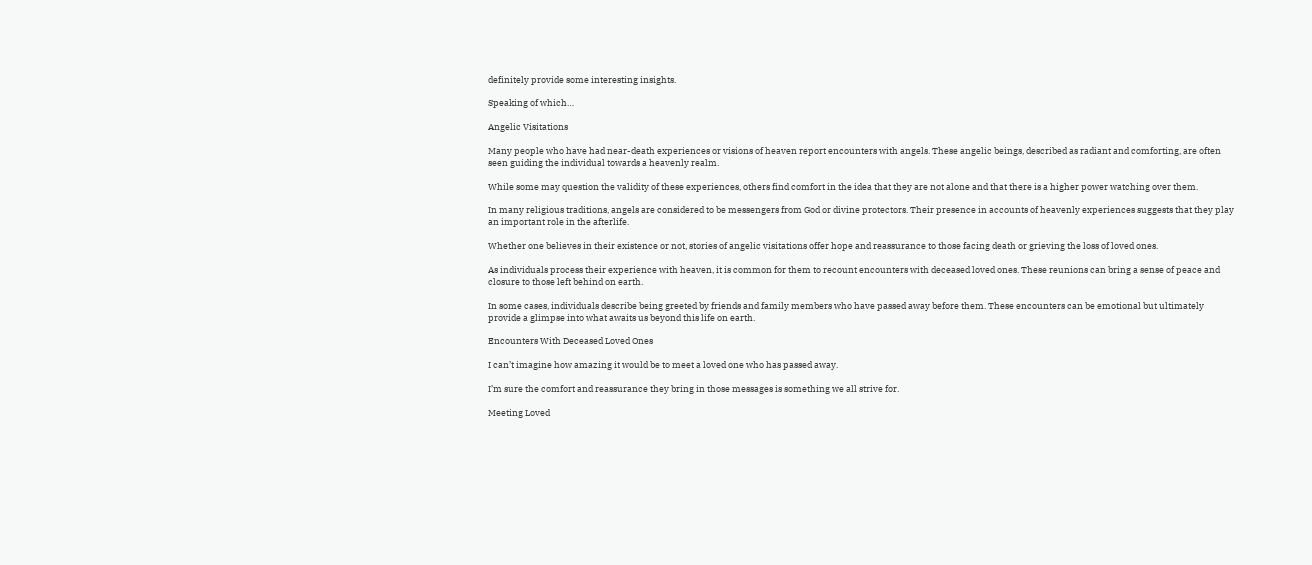definitely provide some interesting insights.

Speaking of which…

Angelic Visitations

Many people who have had near-death experiences or visions of heaven report encounters with angels. These angelic beings, described as radiant and comforting, are often seen guiding the individual towards a heavenly realm.

While some may question the validity of these experiences, others find comfort in the idea that they are not alone and that there is a higher power watching over them.

In many religious traditions, angels are considered to be messengers from God or divine protectors. Their presence in accounts of heavenly experiences suggests that they play an important role in the afterlife.

Whether one believes in their existence or not, stories of angelic visitations offer hope and reassurance to those facing death or grieving the loss of loved ones.

As individuals process their experience with heaven, it is common for them to recount encounters with deceased loved ones. These reunions can bring a sense of peace and closure to those left behind on earth.

In some cases, individuals describe being greeted by friends and family members who have passed away before them. These encounters can be emotional but ultimately provide a glimpse into what awaits us beyond this life on earth.

Encounters With Deceased Loved Ones

I can’t imagine how amazing it would be to meet a loved one who has passed away.

I’m sure the comfort and reassurance they bring in those messages is something we all strive for.

Meeting Loved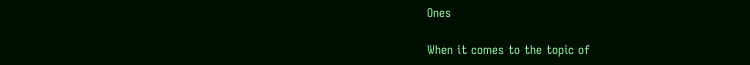Ones

When it comes to the topic of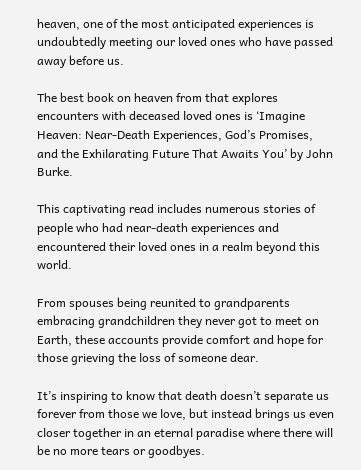heaven, one of the most anticipated experiences is undoubtedly meeting our loved ones who have passed away before us.

The best book on heaven from that explores encounters with deceased loved ones is ‘Imagine Heaven: Near-Death Experiences, God’s Promises, and the Exhilarating Future That Awaits You’ by John Burke.

This captivating read includes numerous stories of people who had near-death experiences and encountered their loved ones in a realm beyond this world.

From spouses being reunited to grandparents embracing grandchildren they never got to meet on Earth, these accounts provide comfort and hope for those grieving the loss of someone dear.

It’s inspiring to know that death doesn’t separate us forever from those we love, but instead brings us even closer together in an eternal paradise where there will be no more tears or goodbyes.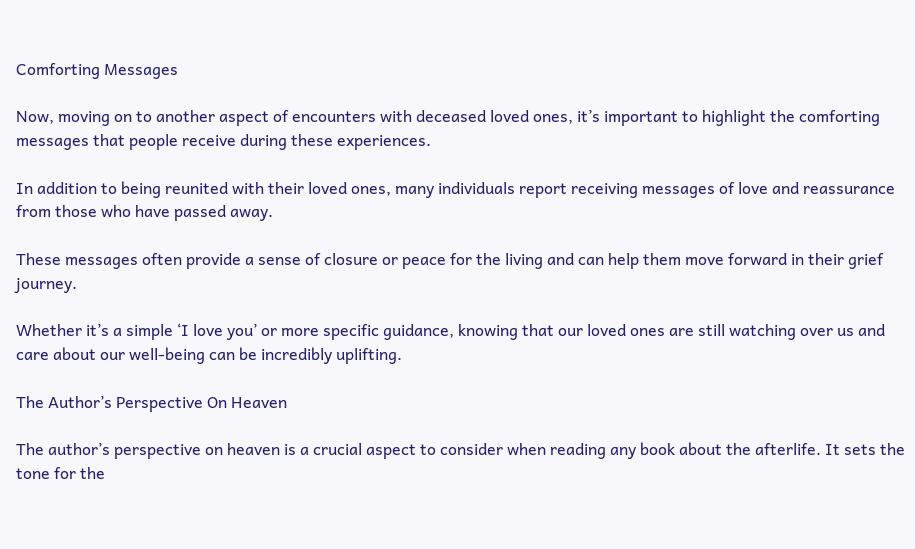Comforting Messages

Now, moving on to another aspect of encounters with deceased loved ones, it’s important to highlight the comforting messages that people receive during these experiences.

In addition to being reunited with their loved ones, many individuals report receiving messages of love and reassurance from those who have passed away.

These messages often provide a sense of closure or peace for the living and can help them move forward in their grief journey.

Whether it’s a simple ‘I love you’ or more specific guidance, knowing that our loved ones are still watching over us and care about our well-being can be incredibly uplifting.

The Author’s Perspective On Heaven

The author’s perspective on heaven is a crucial aspect to consider when reading any book about the afterlife. It sets the tone for the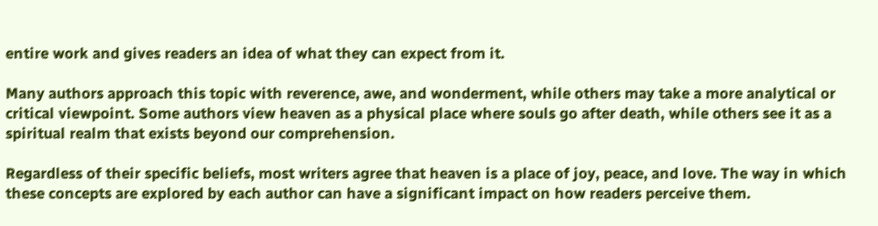entire work and gives readers an idea of what they can expect from it.

Many authors approach this topic with reverence, awe, and wonderment, while others may take a more analytical or critical viewpoint. Some authors view heaven as a physical place where souls go after death, while others see it as a spiritual realm that exists beyond our comprehension.

Regardless of their specific beliefs, most writers agree that heaven is a place of joy, peace, and love. The way in which these concepts are explored by each author can have a significant impact on how readers perceive them.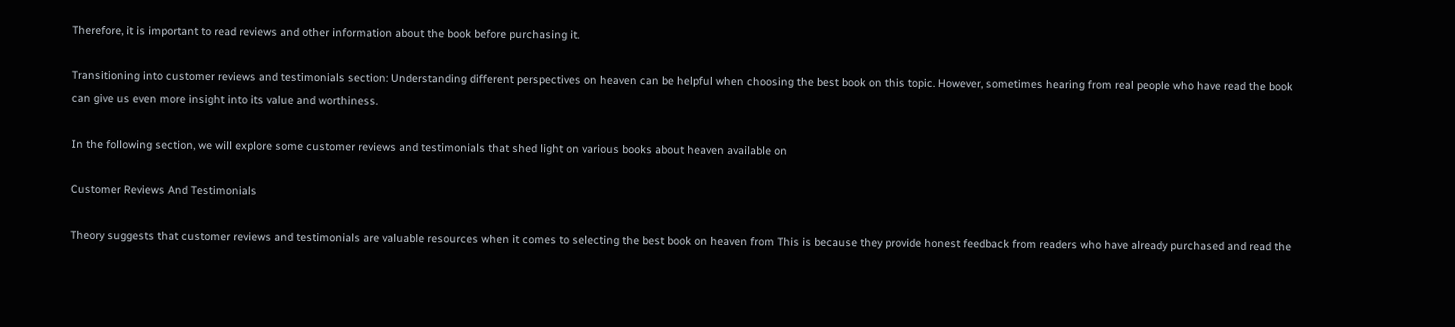Therefore, it is important to read reviews and other information about the book before purchasing it.

Transitioning into customer reviews and testimonials section: Understanding different perspectives on heaven can be helpful when choosing the best book on this topic. However, sometimes hearing from real people who have read the book can give us even more insight into its value and worthiness.

In the following section, we will explore some customer reviews and testimonials that shed light on various books about heaven available on

Customer Reviews And Testimonials

Theory suggests that customer reviews and testimonials are valuable resources when it comes to selecting the best book on heaven from This is because they provide honest feedback from readers who have already purchased and read the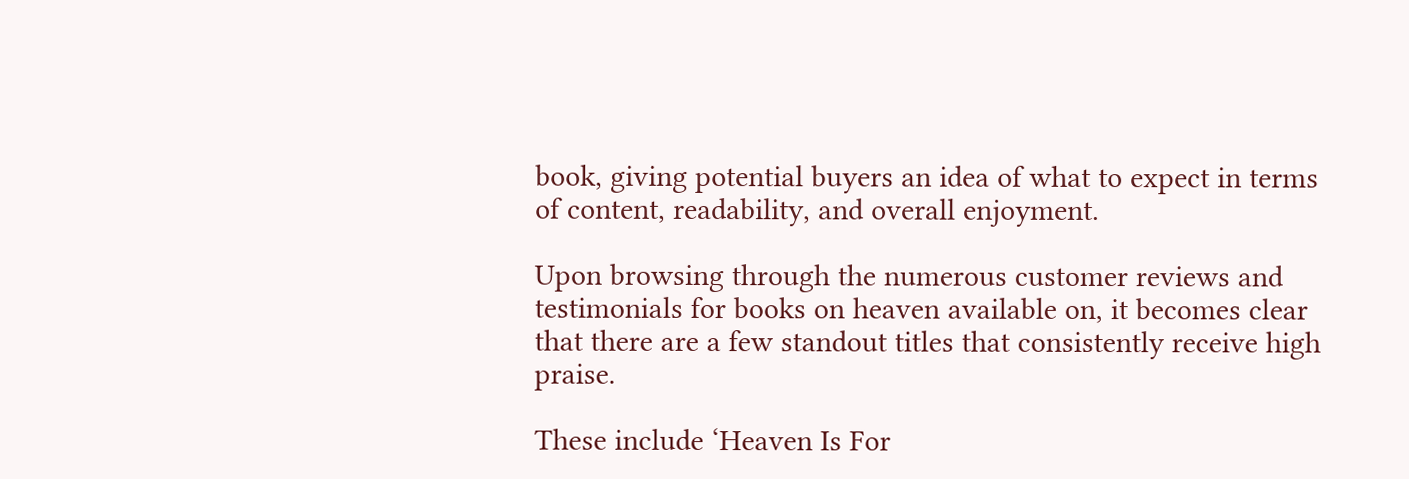book, giving potential buyers an idea of what to expect in terms of content, readability, and overall enjoyment.

Upon browsing through the numerous customer reviews and testimonials for books on heaven available on, it becomes clear that there are a few standout titles that consistently receive high praise.

These include ‘Heaven Is For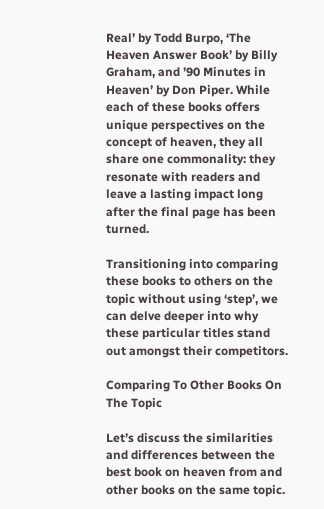Real’ by Todd Burpo, ‘The Heaven Answer Book’ by Billy Graham, and ’90 Minutes in Heaven’ by Don Piper. While each of these books offers unique perspectives on the concept of heaven, they all share one commonality: they resonate with readers and leave a lasting impact long after the final page has been turned.

Transitioning into comparing these books to others on the topic without using ‘step’, we can delve deeper into why these particular titles stand out amongst their competitors.

Comparing To Other Books On The Topic

Let’s discuss the similarities and differences between the best book on heaven from and other books on the same topic.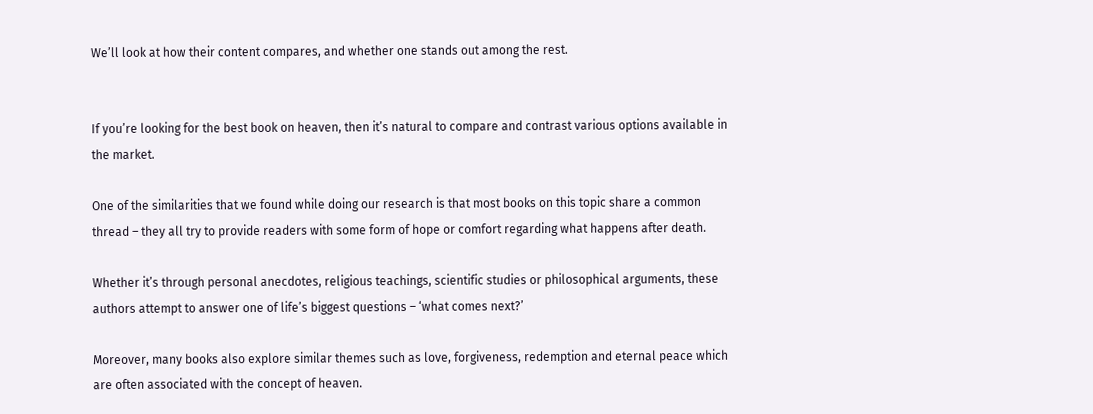We’ll look at how their content compares, and whether one stands out among the rest.


If you’re looking for the best book on heaven, then it’s natural to compare and contrast various options available in the market.

One of the similarities that we found while doing our research is that most books on this topic share a common thread – they all try to provide readers with some form of hope or comfort regarding what happens after death.

Whether it’s through personal anecdotes, religious teachings, scientific studies or philosophical arguments, these authors attempt to answer one of life’s biggest questions – ‘what comes next?’

Moreover, many books also explore similar themes such as love, forgiveness, redemption and eternal peace which are often associated with the concept of heaven.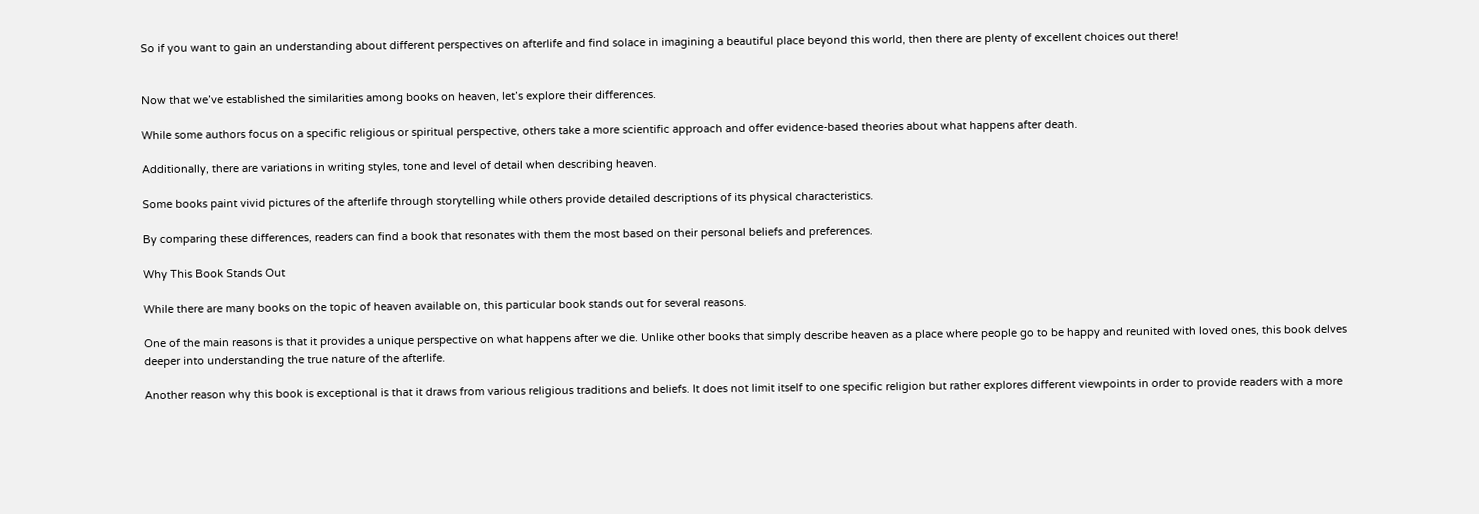So if you want to gain an understanding about different perspectives on afterlife and find solace in imagining a beautiful place beyond this world, then there are plenty of excellent choices out there!


Now that we’ve established the similarities among books on heaven, let’s explore their differences.

While some authors focus on a specific religious or spiritual perspective, others take a more scientific approach and offer evidence-based theories about what happens after death.

Additionally, there are variations in writing styles, tone and level of detail when describing heaven.

Some books paint vivid pictures of the afterlife through storytelling while others provide detailed descriptions of its physical characteristics.

By comparing these differences, readers can find a book that resonates with them the most based on their personal beliefs and preferences.

Why This Book Stands Out

While there are many books on the topic of heaven available on, this particular book stands out for several reasons.

One of the main reasons is that it provides a unique perspective on what happens after we die. Unlike other books that simply describe heaven as a place where people go to be happy and reunited with loved ones, this book delves deeper into understanding the true nature of the afterlife.

Another reason why this book is exceptional is that it draws from various religious traditions and beliefs. It does not limit itself to one specific religion but rather explores different viewpoints in order to provide readers with a more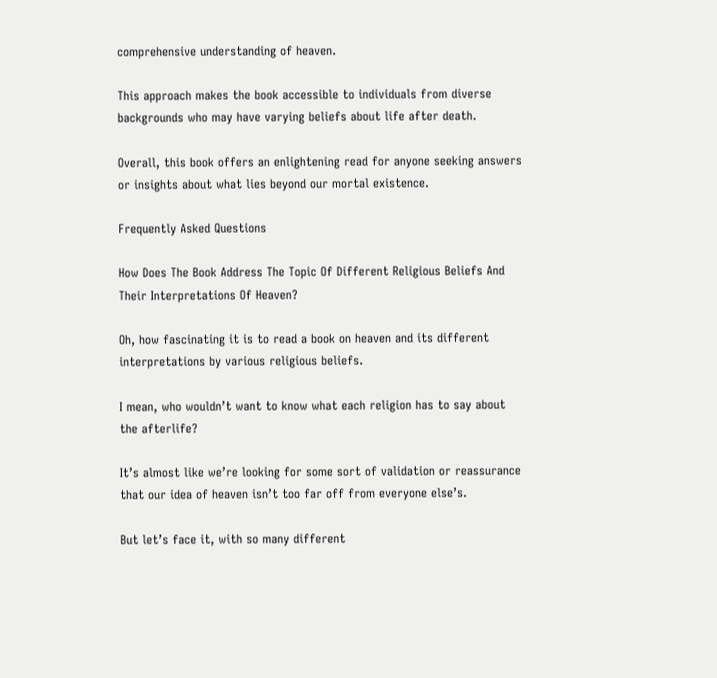comprehensive understanding of heaven.

This approach makes the book accessible to individuals from diverse backgrounds who may have varying beliefs about life after death.

Overall, this book offers an enlightening read for anyone seeking answers or insights about what lies beyond our mortal existence.

Frequently Asked Questions

How Does The Book Address The Topic Of Different Religious Beliefs And Their Interpretations Of Heaven?

Oh, how fascinating it is to read a book on heaven and its different interpretations by various religious beliefs.

I mean, who wouldn’t want to know what each religion has to say about the afterlife?

It’s almost like we’re looking for some sort of validation or reassurance that our idea of heaven isn’t too far off from everyone else’s.

But let’s face it, with so many different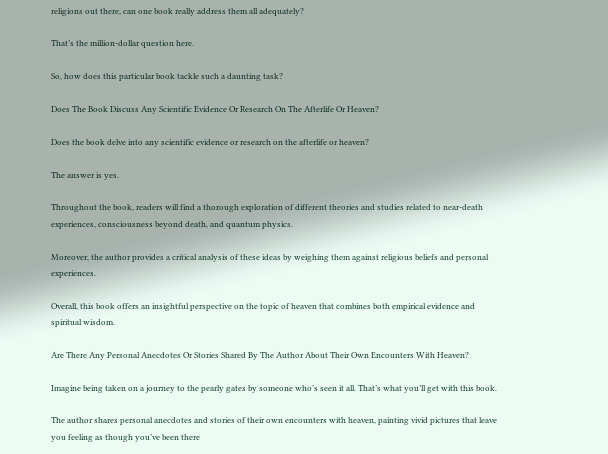religions out there, can one book really address them all adequately?

That’s the million-dollar question here.

So, how does this particular book tackle such a daunting task?

Does The Book Discuss Any Scientific Evidence Or Research On The Afterlife Or Heaven?

Does the book delve into any scientific evidence or research on the afterlife or heaven?

The answer is yes.

Throughout the book, readers will find a thorough exploration of different theories and studies related to near-death experiences, consciousness beyond death, and quantum physics.

Moreover, the author provides a critical analysis of these ideas by weighing them against religious beliefs and personal experiences.

Overall, this book offers an insightful perspective on the topic of heaven that combines both empirical evidence and spiritual wisdom.

Are There Any Personal Anecdotes Or Stories Shared By The Author About Their Own Encounters With Heaven?

Imagine being taken on a journey to the pearly gates by someone who’s seen it all. That’s what you’ll get with this book.

The author shares personal anecdotes and stories of their own encounters with heaven, painting vivid pictures that leave you feeling as though you’ve been there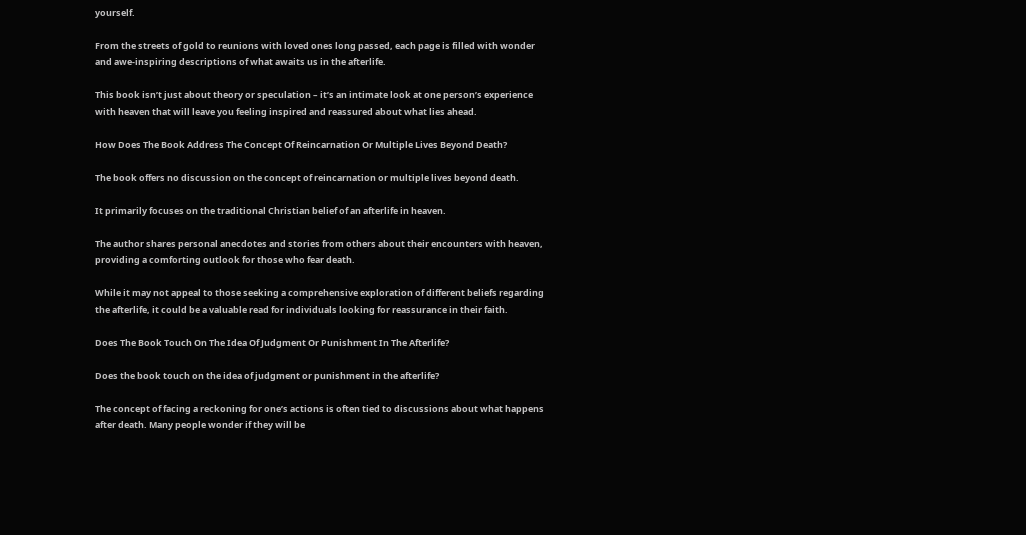yourself.

From the streets of gold to reunions with loved ones long passed, each page is filled with wonder and awe-inspiring descriptions of what awaits us in the afterlife.

This book isn’t just about theory or speculation – it’s an intimate look at one person’s experience with heaven that will leave you feeling inspired and reassured about what lies ahead.

How Does The Book Address The Concept Of Reincarnation Or Multiple Lives Beyond Death?

The book offers no discussion on the concept of reincarnation or multiple lives beyond death.

It primarily focuses on the traditional Christian belief of an afterlife in heaven.

The author shares personal anecdotes and stories from others about their encounters with heaven, providing a comforting outlook for those who fear death.

While it may not appeal to those seeking a comprehensive exploration of different beliefs regarding the afterlife, it could be a valuable read for individuals looking for reassurance in their faith.

Does The Book Touch On The Idea Of Judgment Or Punishment In The Afterlife?

Does the book touch on the idea of judgment or punishment in the afterlife?

The concept of facing a reckoning for one’s actions is often tied to discussions about what happens after death. Many people wonder if they will be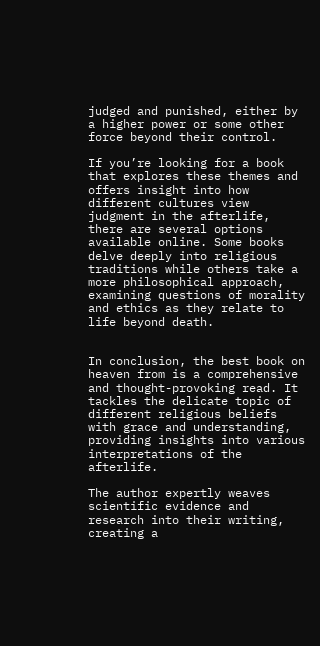judged and punished, either by a higher power or some other force beyond their control.

If you’re looking for a book that explores these themes and offers insight into how different cultures view judgment in the afterlife, there are several options available online. Some books delve deeply into religious traditions while others take a more philosophical approach, examining questions of morality and ethics as they relate to life beyond death.


In conclusion, the best book on heaven from is a comprehensive and thought-provoking read. It tackles the delicate topic of different religious beliefs with grace and understanding, providing insights into various interpretations of the afterlife.

The author expertly weaves scientific evidence and research into their writing, creating a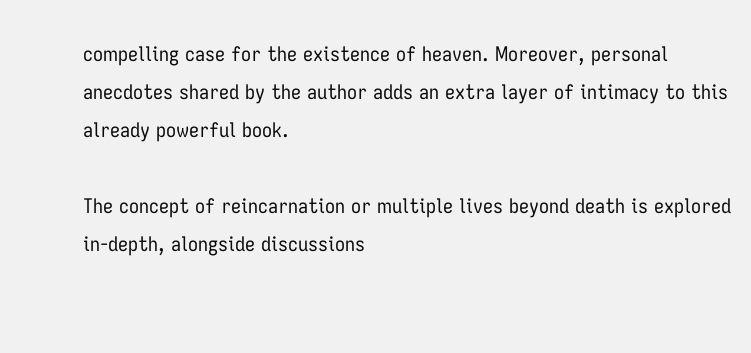compelling case for the existence of heaven. Moreover, personal anecdotes shared by the author adds an extra layer of intimacy to this already powerful book.

The concept of reincarnation or multiple lives beyond death is explored in-depth, alongside discussions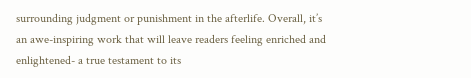surrounding judgment or punishment in the afterlife. Overall, it’s an awe-inspiring work that will leave readers feeling enriched and enlightened- a true testament to its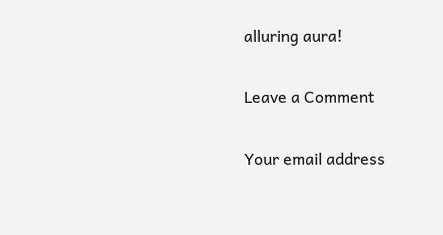alluring aura!

Leave a Comment

Your email address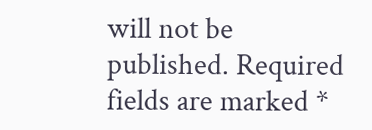will not be published. Required fields are marked *